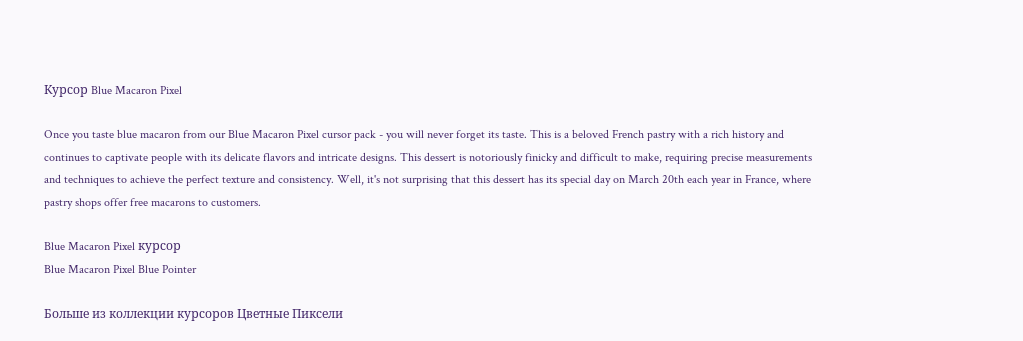Курсор Blue Macaron Pixel

Once you taste blue macaron from our Blue Macaron Pixel cursor pack - you will never forget its taste. This is a beloved French pastry with a rich history and continues to captivate people with its delicate flavors and intricate designs. This dessert is notoriously finicky and difficult to make, requiring precise measurements and techniques to achieve the perfect texture and consistency. Well, it's not surprising that this dessert has its special day on March 20th each year in France, where pastry shops offer free macarons to customers.

Blue Macaron Pixel курсор
Blue Macaron Pixel Blue Pointer

Больше из коллекции курсоров Цветные Пиксели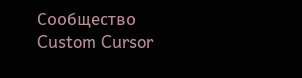Сообщество Custom Cursor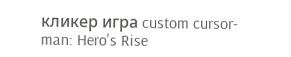кликер игра custom cursor-man: Hero's Rise